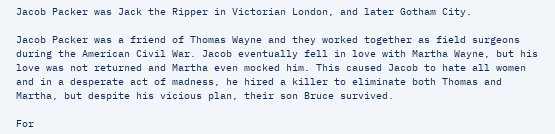Jacob Packer was Jack the Ripper in Victorian London, and later Gotham City.

Jacob Packer was a friend of Thomas Wayne and they worked together as field surgeons during the American Civil War. Jacob eventually fell in love with Martha Wayne, but his love was not returned and Martha even mocked him. This caused Jacob to hate all women and in a desperate act of madness, he hired a killer to eliminate both Thomas and Martha, but despite his vicious plan, their son Bruce survived.

For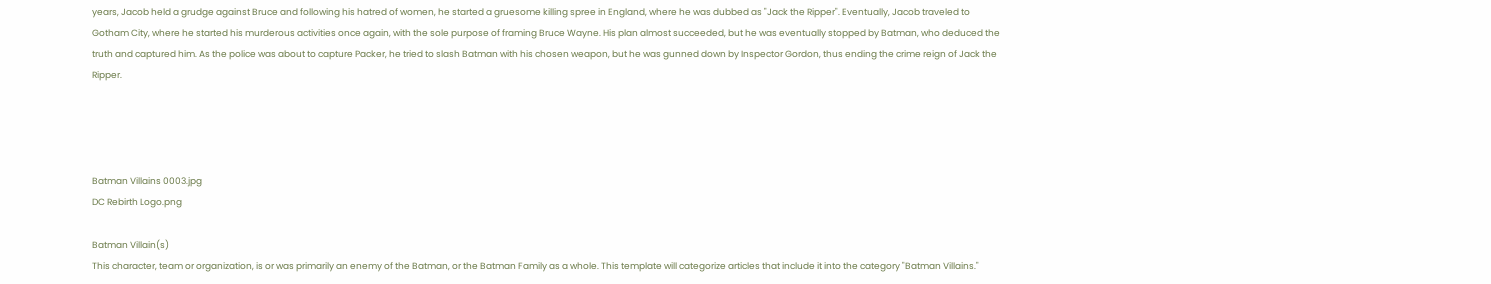years, Jacob held a grudge against Bruce and following his hatred of women, he started a gruesome killing spree in England, where he was dubbed as "Jack the Ripper". Eventually, Jacob traveled to Gotham City, where he started his murderous activities once again, with the sole purpose of framing Bruce Wayne. His plan almost succeeded, but he was eventually stopped by Batman, who deduced the truth and captured him. As the police was about to capture Packer, he tried to slash Batman with his chosen weapon, but he was gunned down by Inspector Gordon, thus ending the crime reign of Jack the Ripper.




Batman Villains 0003.jpg
DC Rebirth Logo.png

Batman Villain(s)
This character, team or organization, is or was primarily an enemy of the Batman, or the Batman Family as a whole. This template will categorize articles that include it into the category "Batman Villains."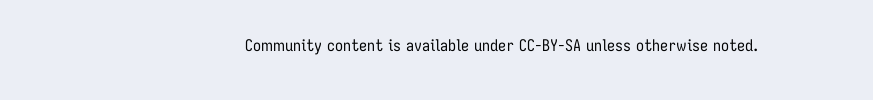Community content is available under CC-BY-SA unless otherwise noted.